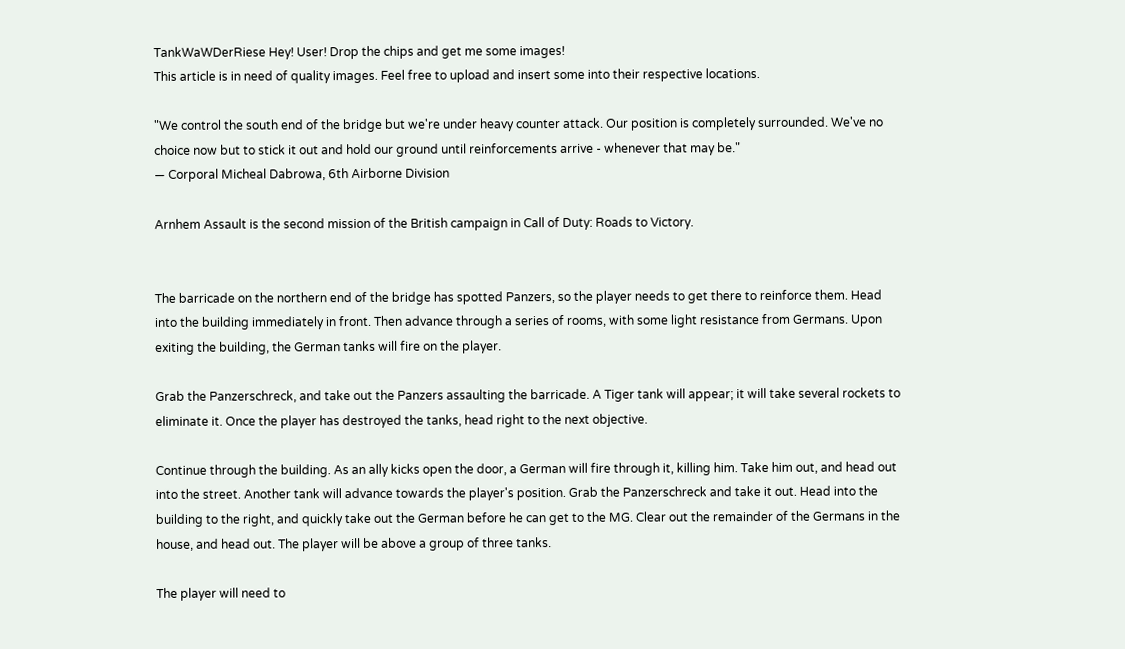TankWaWDerRiese Hey! User! Drop the chips and get me some images!
This article is in need of quality images. Feel free to upload and insert some into their respective locations.

"We control the south end of the bridge but we're under heavy counter attack. Our position is completely surrounded. We've no choice now but to stick it out and hold our ground until reinforcements arrive - whenever that may be."
— Corporal Micheal Dabrowa, 6th Airborne Division

Arnhem Assault is the second mission of the British campaign in Call of Duty: Roads to Victory.


The barricade on the northern end of the bridge has spotted Panzers, so the player needs to get there to reinforce them. Head into the building immediately in front. Then advance through a series of rooms, with some light resistance from Germans. Upon exiting the building, the German tanks will fire on the player.

Grab the Panzerschreck, and take out the Panzers assaulting the barricade. A Tiger tank will appear; it will take several rockets to eliminate it. Once the player has destroyed the tanks, head right to the next objective.

Continue through the building. As an ally kicks open the door, a German will fire through it, killing him. Take him out, and head out into the street. Another tank will advance towards the player's position. Grab the Panzerschreck and take it out. Head into the building to the right, and quickly take out the German before he can get to the MG. Clear out the remainder of the Germans in the house, and head out. The player will be above a group of three tanks.

The player will need to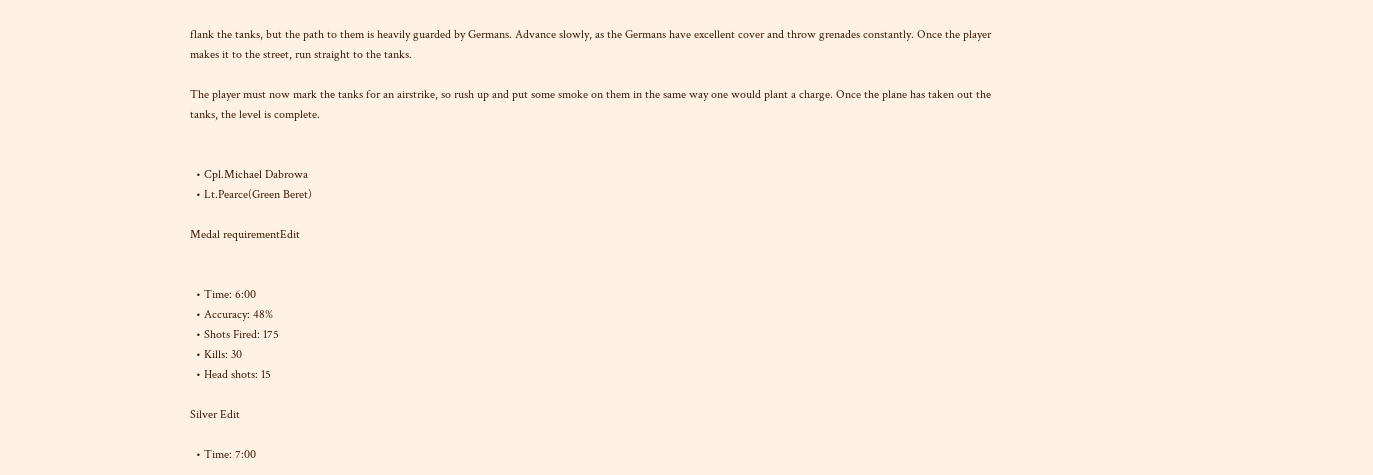flank the tanks, but the path to them is heavily guarded by Germans. Advance slowly, as the Germans have excellent cover and throw grenades constantly. Once the player makes it to the street, run straight to the tanks.

The player must now mark the tanks for an airstrike, so rush up and put some smoke on them in the same way one would plant a charge. Once the plane has taken out the tanks, the level is complete.


  • Cpl.Michael Dabrowa
  • Lt.Pearce(Green Beret)

Medal requirementEdit


  • Time: 6:00
  • Accuracy: 48%
  • Shots Fired: 175
  • Kills: 30
  • Head shots: 15

Silver Edit

  • Time: 7:00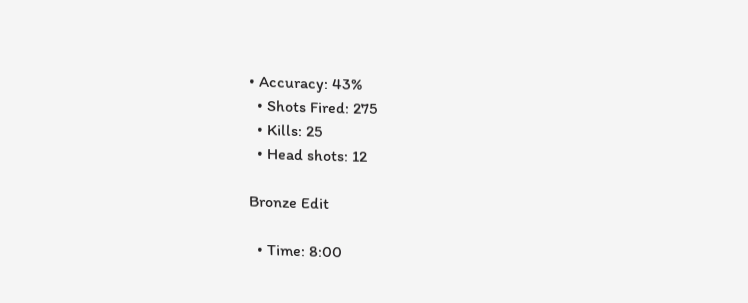• Accuracy: 43%
  • Shots Fired: 275
  • Kills: 25
  • Head shots: 12

Bronze Edit

  • Time: 8:00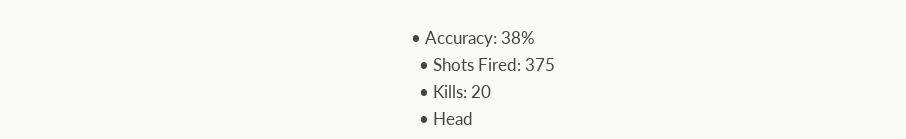• Accuracy: 38%
  • Shots Fired: 375
  • Kills: 20
  • Head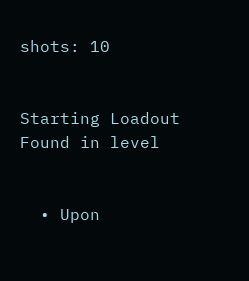shots: 10


Starting Loadout
Found in level


  • Upon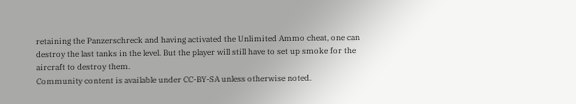retaining the Panzerschreck and having activated the Unlimited Ammo cheat, one can destroy the last tanks in the level. But the player will still have to set up smoke for the aircraft to destroy them.
Community content is available under CC-BY-SA unless otherwise noted.